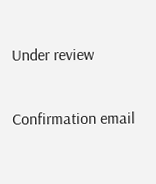Under review

Confirmation email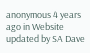anonymous 4 years ago in Website updated by SA Dave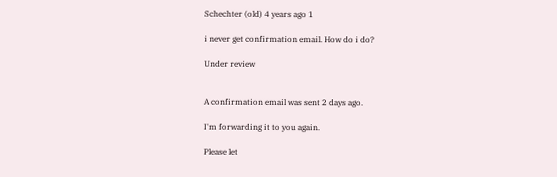Schechter (old) 4 years ago 1

i never get confirmation email. How do i do?

Under review


A confirmation email was sent 2 days ago.

I'm forwarding it to you again.

Please let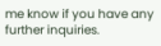me know if you have any further inquiries.